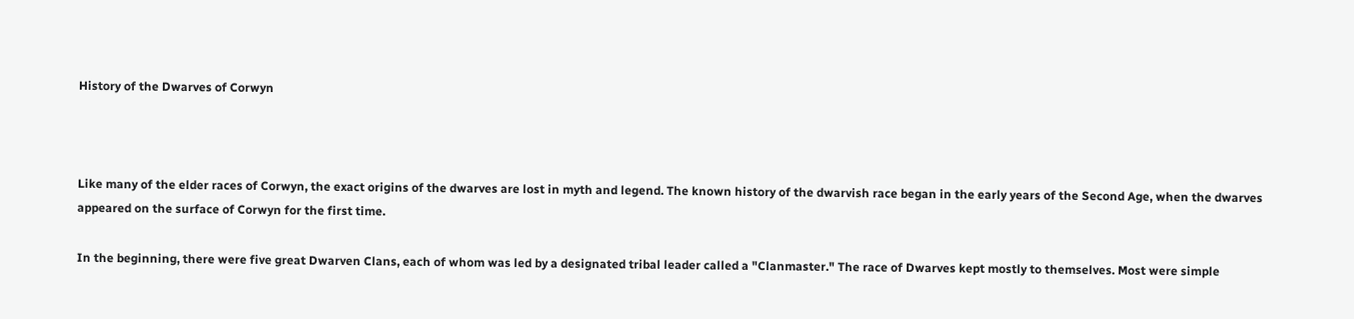History of the Dwarves of Corwyn



Like many of the elder races of Corwyn, the exact origins of the dwarves are lost in myth and legend. The known history of the dwarvish race began in the early years of the Second Age, when the dwarves appeared on the surface of Corwyn for the first time.

In the beginning, there were five great Dwarven Clans, each of whom was led by a designated tribal leader called a "Clanmaster." The race of Dwarves kept mostly to themselves. Most were simple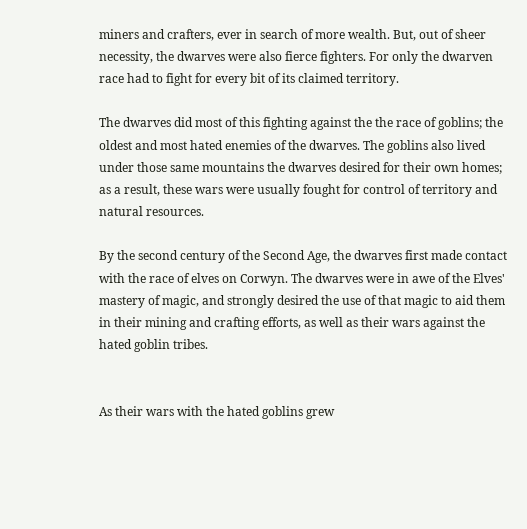miners and crafters, ever in search of more wealth. But, out of sheer necessity, the dwarves were also fierce fighters. For only the dwarven race had to fight for every bit of its claimed territory.

The dwarves did most of this fighting against the the race of goblins; the oldest and most hated enemies of the dwarves. The goblins also lived under those same mountains the dwarves desired for their own homes; as a result, these wars were usually fought for control of territory and natural resources.

By the second century of the Second Age, the dwarves first made contact with the race of elves on Corwyn. The dwarves were in awe of the Elves' mastery of magic, and strongly desired the use of that magic to aid them in their mining and crafting efforts, as well as their wars against the hated goblin tribes.


As their wars with the hated goblins grew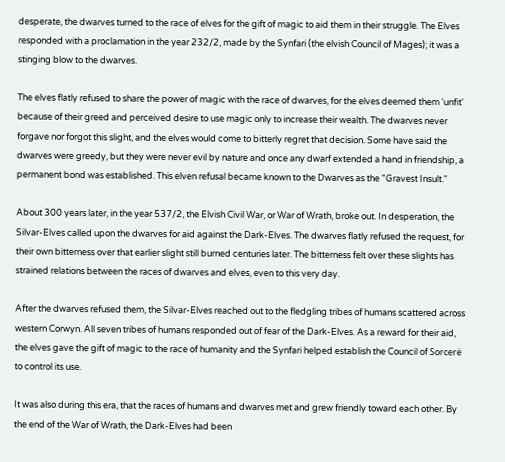desperate, the dwarves turned to the race of elves for the gift of magic to aid them in their struggle. The Elves responded with a proclamation in the year 232/2, made by the Synfari (the elvish Council of Mages); it was a stinging blow to the dwarves.

The elves flatly refused to share the power of magic with the race of dwarves, for the elves deemed them 'unfit' because of their greed and perceived desire to use magic only to increase their wealth. The dwarves never forgave nor forgot this slight, and the elves would come to bitterly regret that decision. Some have said the dwarves were greedy, but they were never evil by nature and once any dwarf extended a hand in friendship, a permanent bond was established. This elven refusal became known to the Dwarves as the "Gravest Insult."

About 300 years later, in the year 537/2, the Elvish Civil War, or War of Wrath, broke out. In desperation, the Silvar-Elves called upon the dwarves for aid against the Dark-Elves. The dwarves flatly refused the request, for their own bitterness over that earlier slight still burned centuries later. The bitterness felt over these slights has strained relations between the races of dwarves and elves, even to this very day.

After the dwarves refused them, the Silvar-Elves reached out to the fledgling tribes of humans scattered across western Corwyn. All seven tribes of humans responded out of fear of the Dark-Elves. As a reward for their aid, the elves gave the gift of magic to the race of humanity and the Synfari helped establish the Council of Sorcerë to control its use.

It was also during this era, that the races of humans and dwarves met and grew friendly toward each other. By the end of the War of Wrath, the Dark-Elves had been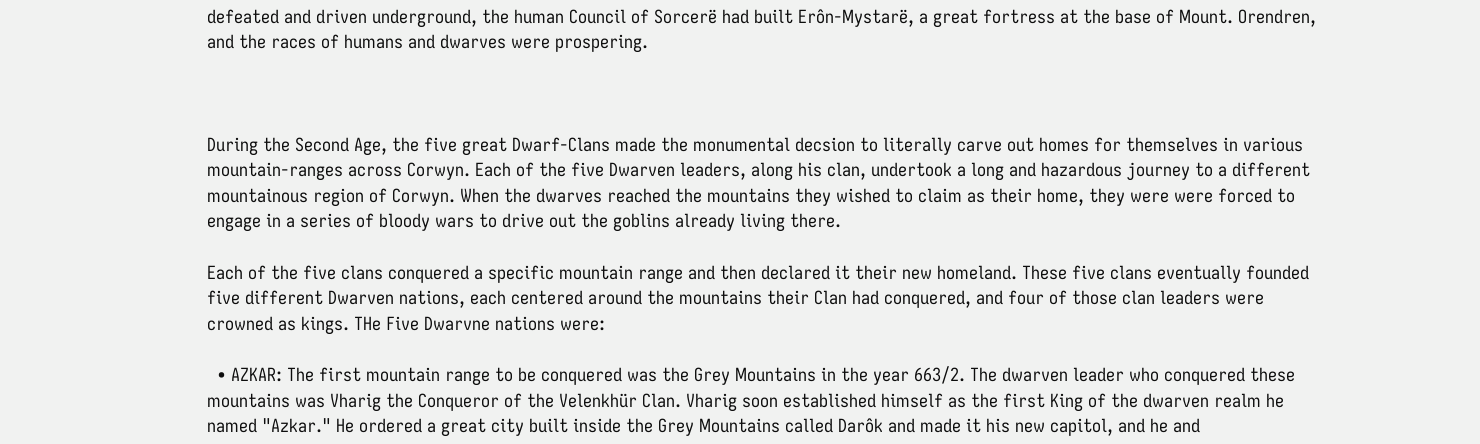defeated and driven underground, the human Council of Sorcerë had built Erôn-Mystarë, a great fortress at the base of Mount. Orendren, and the races of humans and dwarves were prospering.



During the Second Age, the five great Dwarf-Clans made the monumental decsion to literally carve out homes for themselves in various mountain-ranges across Corwyn. Each of the five Dwarven leaders, along his clan, undertook a long and hazardous journey to a different mountainous region of Corwyn. When the dwarves reached the mountains they wished to claim as their home, they were were forced to engage in a series of bloody wars to drive out the goblins already living there.

Each of the five clans conquered a specific mountain range and then declared it their new homeland. These five clans eventually founded five different Dwarven nations, each centered around the mountains their Clan had conquered, and four of those clan leaders were crowned as kings. THe Five Dwarvne nations were:

  • AZKAR: The first mountain range to be conquered was the Grey Mountains in the year 663/2. The dwarven leader who conquered these mountains was Vharig the Conqueror of the Velenkhür Clan. Vharig soon established himself as the first King of the dwarven realm he named "Azkar." He ordered a great city built inside the Grey Mountains called Darôk and made it his new capitol, and he and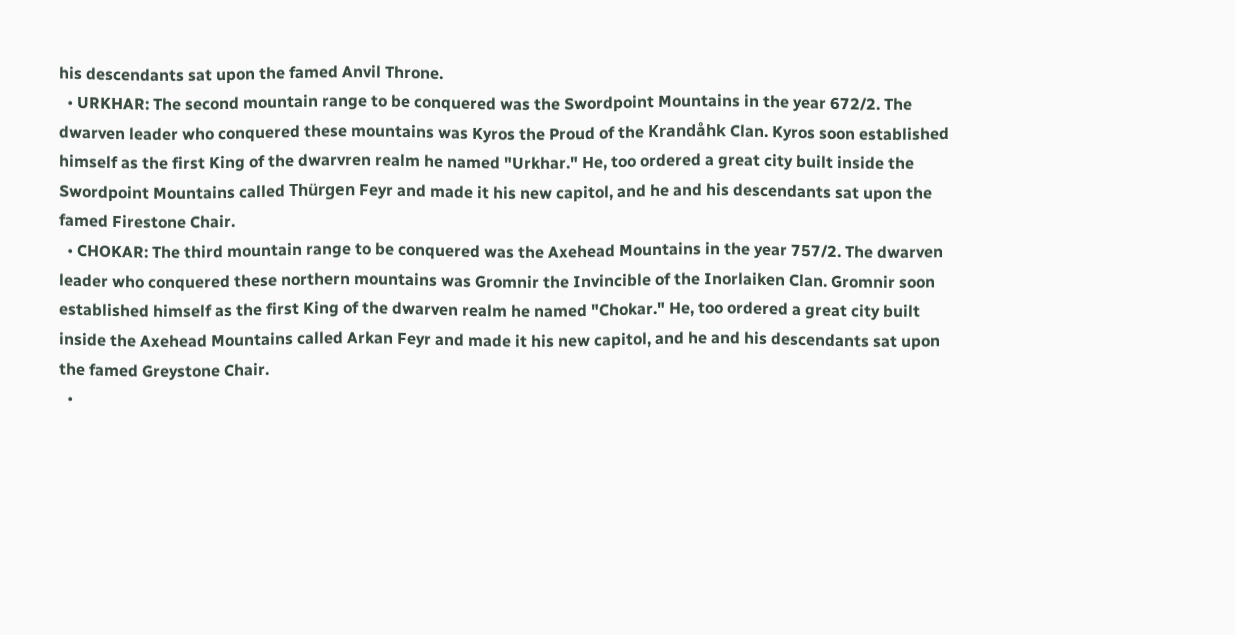his descendants sat upon the famed Anvil Throne.
  • URKHAR: The second mountain range to be conquered was the Swordpoint Mountains in the year 672/2. The dwarven leader who conquered these mountains was Kyros the Proud of the Krandåhk Clan. Kyros soon established himself as the first King of the dwarvren realm he named "Urkhar." He, too ordered a great city built inside the Swordpoint Mountains called Thürgen Feyr and made it his new capitol, and he and his descendants sat upon the famed Firestone Chair.
  • CHOKAR: The third mountain range to be conquered was the Axehead Mountains in the year 757/2. The dwarven leader who conquered these northern mountains was Gromnir the Invincible of the Inorlaiken Clan. Gromnir soon established himself as the first King of the dwarven realm he named "Chokar." He, too ordered a great city built inside the Axehead Mountains called Arkan Feyr and made it his new capitol, and he and his descendants sat upon the famed Greystone Chair.
  •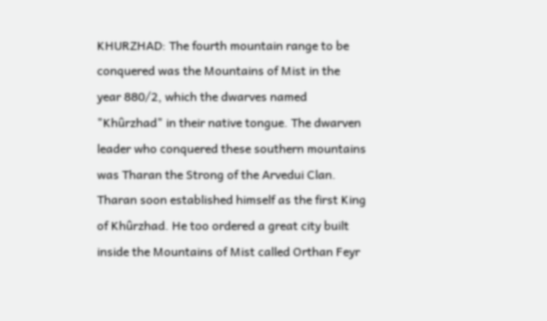KHURZHAD: The fourth mountain range to be conquered was the Mountains of Mist in the year 880/2, which the dwarves named "Khûrzhad" in their native tongue. The dwarven leader who conquered these southern mountains was Tharan the Strong of the Arvedui Clan. Tharan soon established himself as the first King of Khûrzhad. He too ordered a great city built inside the Mountains of Mist called Orthan Feyr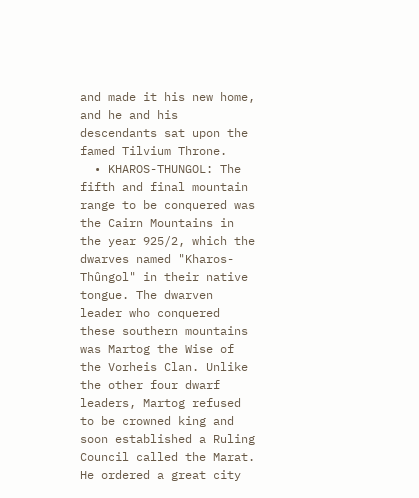and made it his new home, and he and his descendants sat upon the famed Tilvium Throne.
  • KHAROS-THUNGOL: The fifth and final mountain range to be conquered was the Cairn Mountains in the year 925/2, which the dwarves named "Kharos-Thûngol" in their native tongue. The dwarven leader who conquered these southern mountains was Martog the Wise of the Vorheis Clan. Unlike the other four dwarf leaders, Martog refused to be crowned king and soon established a Ruling Council called the Marat. He ordered a great city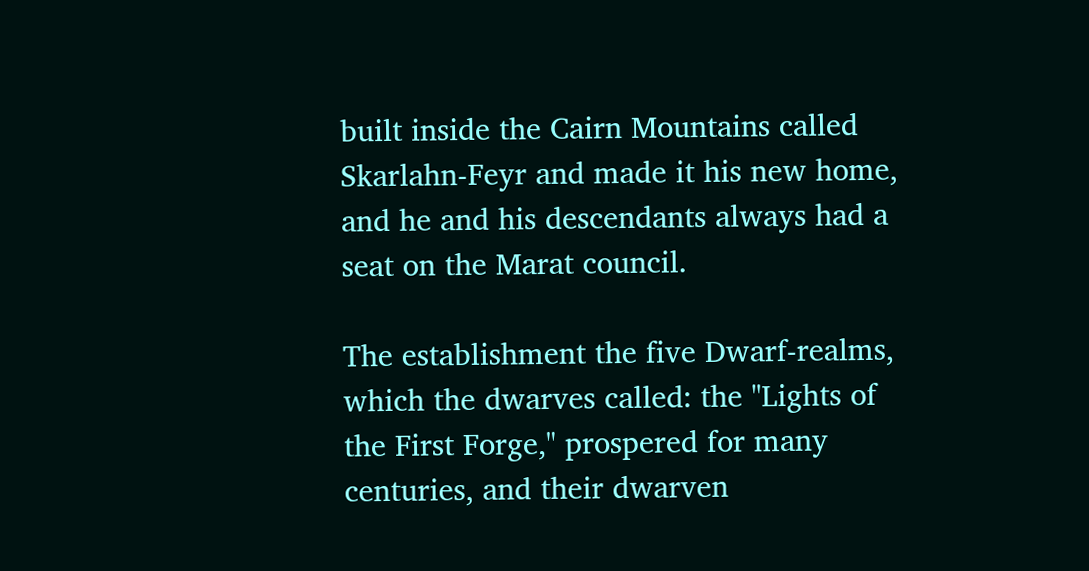built inside the Cairn Mountains called Skarlahn-Feyr and made it his new home, and he and his descendants always had a seat on the Marat council.

The establishment the five Dwarf-realms, which the dwarves called: the "Lights of the First Forge," prospered for many centuries, and their dwarven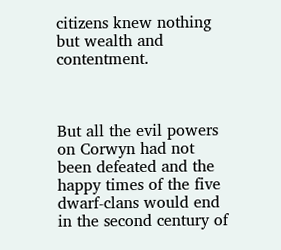citizens knew nothing but wealth and contentment.



But all the evil powers on Corwyn had not been defeated and the happy times of the five dwarf-clans would end in the second century of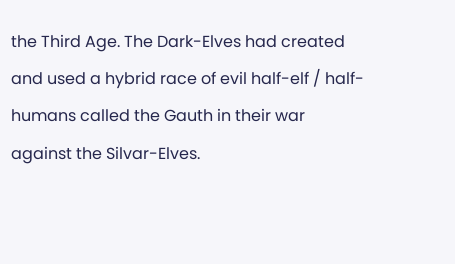the Third Age. The Dark-Elves had created and used a hybrid race of evil half-elf / half-humans called the Gauth in their war against the Silvar-Elves.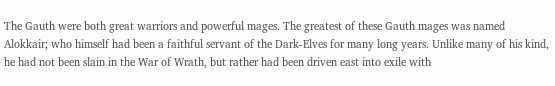The Gauth were both great warriors and powerful mages. The greatest of these Gauth mages was named Alokkair; who himself had been a faithful servant of the Dark-Elves for many long years. Unlike many of his kind, he had not been slain in the War of Wrath, but rather had been driven east into exile with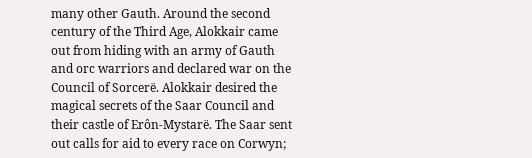many other Gauth. Around the second century of the Third Age, Alokkair came out from hiding with an army of Gauth and orc warriors and declared war on the Council of Sorcerë. Alokkair desired the magical secrets of the Saar Council and their castle of Erôn-Mystarë. The Saar sent out calls for aid to every race on Corwyn;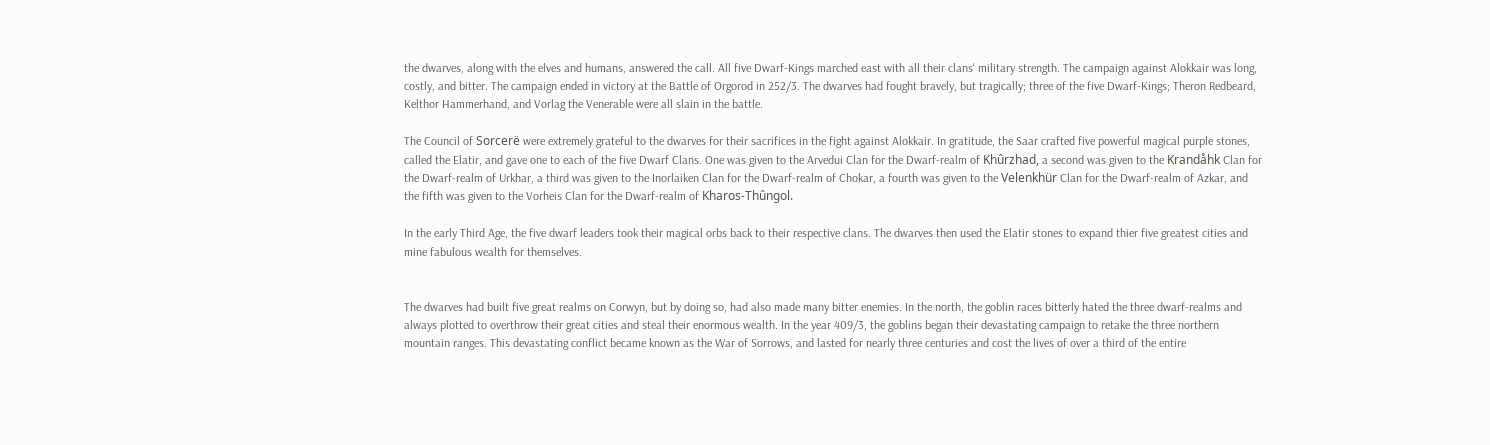the dwarves, along with the elves and humans, answered the call. All five Dwarf-Kings marched east with all their clans' military strength. The campaign against Alokkair was long, costly, and bitter. The campaign ended in victory at the Battle of Orgorod in 252/3. The dwarves had fought bravely, but tragically; three of the five Dwarf-Kings; Theron Redbeard, Kelthor Hammerhand, and Vorlag the Venerable were all slain in the battle.

The Council of Sorcerë were extremely grateful to the dwarves for their sacrifices in the fight against Alokkair. In gratitude, the Saar crafted five powerful magical purple stones, called the Elatir, and gave one to each of the five Dwarf Clans. One was given to the Arvedui Clan for the Dwarf-realm of Khûrzhad, a second was given to the Krandåhk Clan for the Dwarf-realm of Urkhar, a third was given to the Inorlaiken Clan for the Dwarf-realm of Chokar, a fourth was given to the Velenkhür Clan for the Dwarf-realm of Azkar, and the fifth was given to the Vorheis Clan for the Dwarf-realm of Kharos-Thûngol.

In the early Third Age, the five dwarf leaders took their magical orbs back to their respective clans. The dwarves then used the Elatir stones to expand thier five greatest cities and mine fabulous wealth for themselves.


The dwarves had built five great realms on Corwyn, but by doing so, had also made many bitter enemies. In the north, the goblin races bitterly hated the three dwarf-realms and always plotted to overthrow their great cities and steal their enormous wealth. In the year 409/3, the goblins began their devastating campaign to retake the three northern mountain ranges. This devastating conflict became known as the War of Sorrows, and lasted for nearly three centuries and cost the lives of over a third of the entire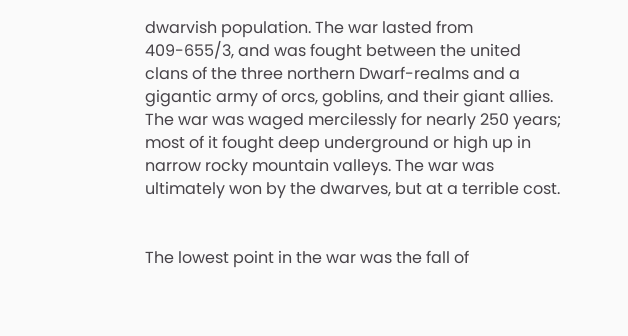dwarvish population. The war lasted from 409-655/3, and was fought between the united clans of the three northern Dwarf-realms and a gigantic army of orcs, goblins, and their giant allies. The war was waged mercilessly for nearly 250 years; most of it fought deep underground or high up in narrow rocky mountain valleys. The war was ultimately won by the dwarves, but at a terrible cost.


The lowest point in the war was the fall of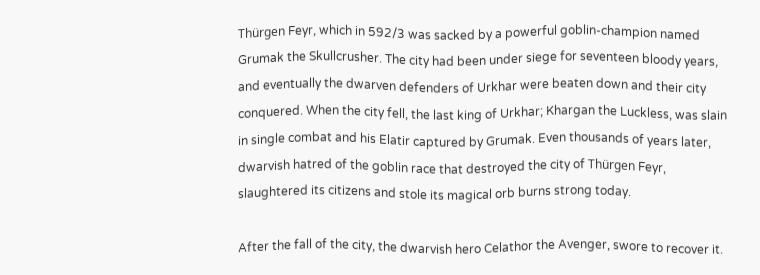Thürgen Feyr, which in 592/3 was sacked by a powerful goblin-champion named Grumak the Skullcrusher. The city had been under siege for seventeen bloody years, and eventually the dwarven defenders of Urkhar were beaten down and their city conquered. When the city fell, the last king of Urkhar; Khargan the Luckless, was slain in single combat and his Elatir captured by Grumak. Even thousands of years later, dwarvish hatred of the goblin race that destroyed the city of Thürgen Feyr, slaughtered its citizens and stole its magical orb burns strong today.

After the fall of the city, the dwarvish hero Celathor the Avenger, swore to recover it.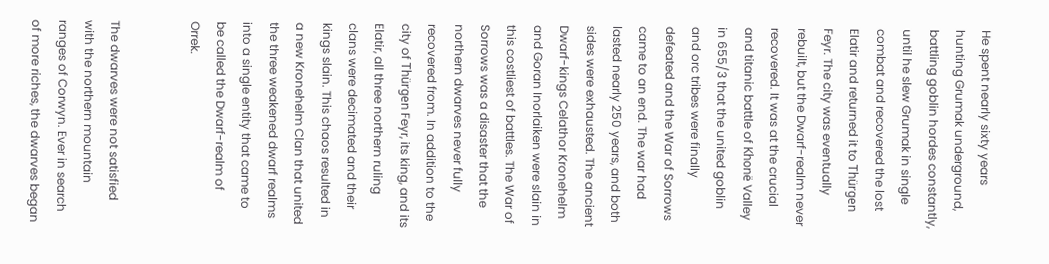He spent nearly sixty years hunting Grumak underground, battling goblin hordes constantly, until he slew Grumak in single combat and recovered the lost Elatir and returned it to Thürgen Feyr. The city was eventually rebuilt, but the Dwarf-realm never recovered. It was at the crucial and titanic battle of Khonë Valley in 655/3 that the united goblin and orc tribes were finally defeated and the War of Sorrows came to an end. The war had lasted nearly 250 years, and both sides were exhausted. The ancient Dwarf-kings Celathor Kronehelm and Goran Inorlaiken were slain in this costliest of battles. The War of Sorrows was a disaster that the northern dwarves never fully recovered from. In addition to the city of Thürgen Feyr, its king, and its Elatir, all three northern ruling clans were decimated and their kings slain. This chaos resulted in a new Kronehelm Clan that united the three weakened dwarf realms into a single entity that came to be called the Dwarf-realm of Orrek.


The dwarves were not satisfied with the northern mountain ranges of Corwyn. Ever in search of more riches, the dwarves began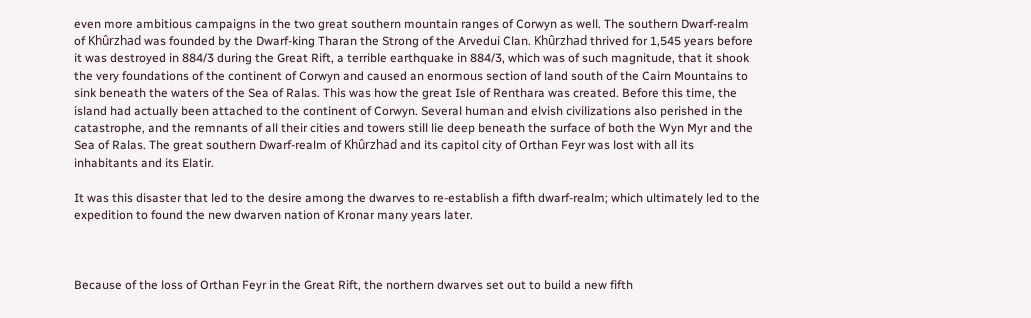even more ambitious campaigns in the two great southern mountain ranges of Corwyn as well. The southern Dwarf-realm of Khûrzhad was founded by the Dwarf-king Tharan the Strong of the Arvedui Clan. Khûrzhad thrived for 1,545 years before it was destroyed in 884/3 during the Great Rift, a terrible earthquake in 884/3, which was of such magnitude, that it shook the very foundations of the continent of Corwyn and caused an enormous section of land south of the Cairn Mountains to sink beneath the waters of the Sea of Ralas. This was how the great Isle of Renthara was created. Before this time, the island had actually been attached to the continent of Corwyn. Several human and elvish civilizations also perished in the catastrophe, and the remnants of all their cities and towers still lie deep beneath the surface of both the Wyn Myr and the Sea of Ralas. The great southern Dwarf-realm of Khûrzhad and its capitol city of Orthan Feyr was lost with all its inhabitants and its Elatir.

It was this disaster that led to the desire among the dwarves to re-establish a fifth dwarf-realm; which ultimately led to the expedition to found the new dwarven nation of Kronar many years later.



Because of the loss of Orthan Feyr in the Great Rift, the northern dwarves set out to build a new fifth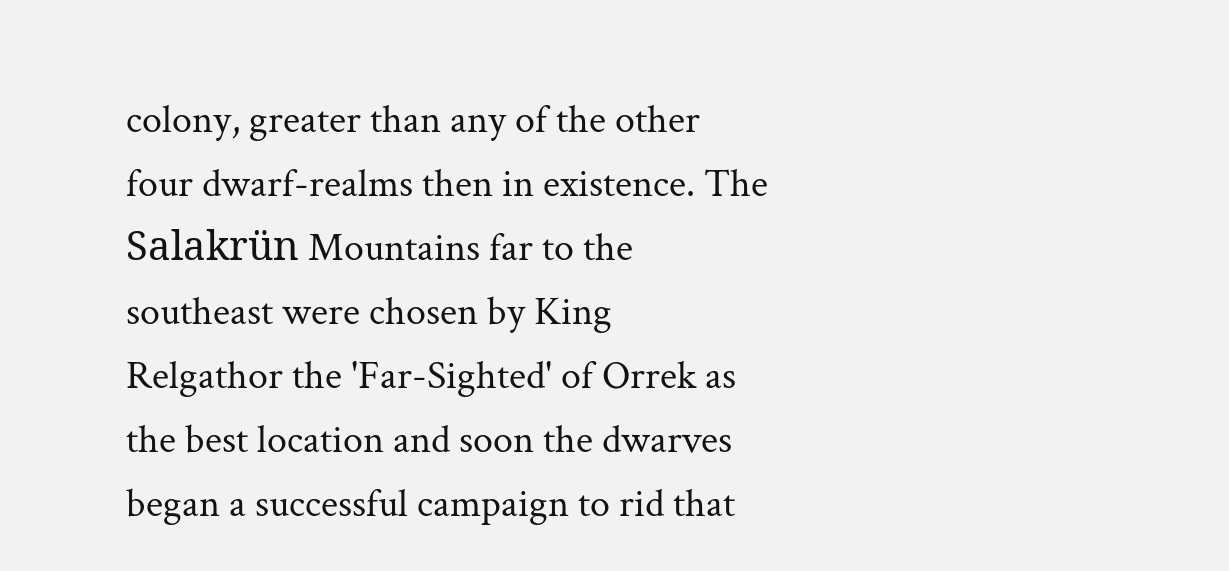colony, greater than any of the other four dwarf-realms then in existence. The Salakrün Mountains far to the southeast were chosen by King Relgathor the 'Far-Sighted' of Orrek as the best location and soon the dwarves began a successful campaign to rid that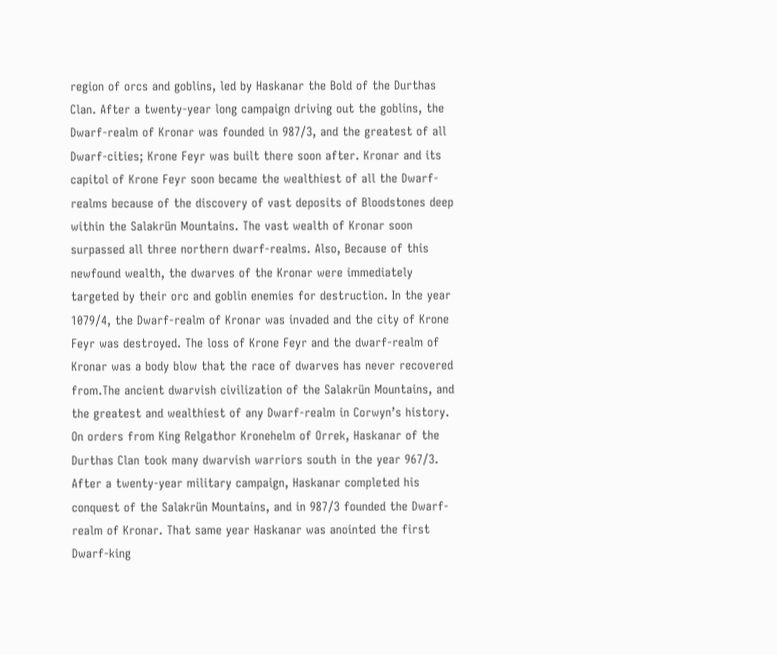region of orcs and goblins, led by Haskanar the Bold of the Durthas Clan. After a twenty-year long campaign driving out the goblins, the Dwarf-realm of Kronar was founded in 987/3, and the greatest of all Dwarf-cities; Krone Feyr was built there soon after. Kronar and its capitol of Krone Feyr soon became the wealthiest of all the Dwarf-realms because of the discovery of vast deposits of Bloodstones deep within the Salakrün Mountains. The vast wealth of Kronar soon surpassed all three northern dwarf-realms. Also, Because of this newfound wealth, the dwarves of the Kronar were immediately targeted by their orc and goblin enemies for destruction. In the year 1079/4, the Dwarf-realm of Kronar was invaded and the city of Krone Feyr was destroyed. The loss of Krone Feyr and the dwarf-realm of Kronar was a body blow that the race of dwarves has never recovered from.The ancient dwarvish civilization of the Salakrün Mountains, and the greatest and wealthiest of any Dwarf-realm in Corwyn’s history. On orders from King Relgathor Kronehelm of Orrek, Haskanar of the Durthas Clan took many dwarvish warriors south in the year 967/3. After a twenty-year military campaign, Haskanar completed his conquest of the Salakrün Mountains, and in 987/3 founded the Dwarf-realm of Kronar. That same year Haskanar was anointed the first Dwarf-king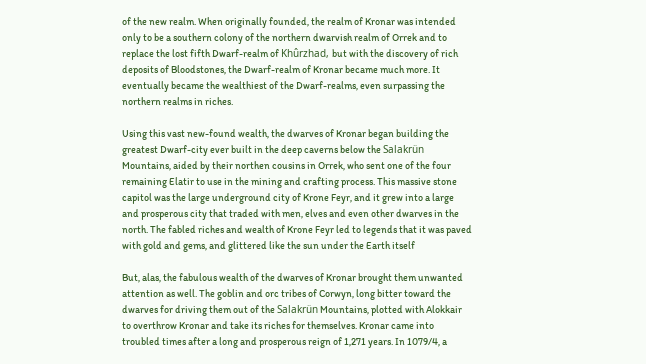of the new realm. When originally founded, the realm of Kronar was intended only to be a southern colony of the northern dwarvish realm of Orrek and to replace the lost fifth Dwarf-realm of Khûrzhad, but with the discovery of rich deposits of Bloodstones, the Dwarf-realm of Kronar became much more. It eventually became the wealthiest of the Dwarf-realms, even surpassing the northern realms in riches.

Using this vast new-found wealth, the dwarves of Kronar began building the greatest Dwarf-city ever built in the deep caverns below the Salakrün Mountains, aided by their northen cousins in Orrek, who sent one of the four remaining Elatir to use in the mining and crafting process. This massive stone capitol was the large underground city of Krone Feyr, and it grew into a large and prosperous city that traded with men, elves and even other dwarves in the north. The fabled riches and wealth of Krone Feyr led to legends that it was paved with gold and gems, and glittered like the sun under the Earth itself

But, alas, the fabulous wealth of the dwarves of Kronar brought them unwanted attention as well. The goblin and orc tribes of Corwyn, long bitter toward the dwarves for driving them out of the Salakrün Mountains, plotted with Alokkair to overthrow Kronar and take its riches for themselves. Kronar came into troubled times after a long and prosperous reign of 1,271 years. In 1079/4, a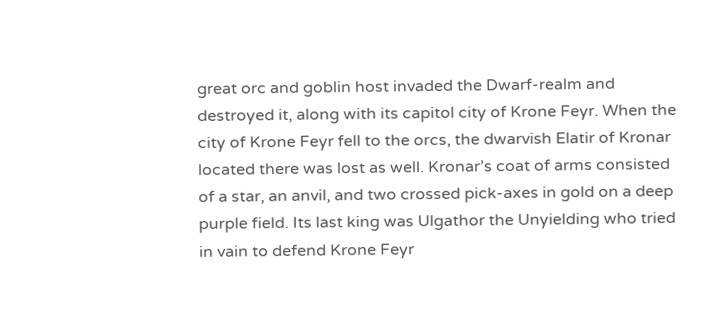great orc and goblin host invaded the Dwarf-realm and destroyed it, along with its capitol city of Krone Feyr. When the city of Krone Feyr fell to the orcs, the dwarvish Elatir of Kronar located there was lost as well. Kronar’s coat of arms consisted of a star, an anvil, and two crossed pick-axes in gold on a deep purple field. Its last king was Ulgathor the Unyielding who tried in vain to defend Krone Feyr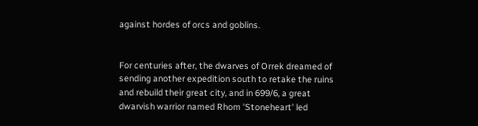against hordes of orcs and goblins.


For centuries after, the dwarves of Orrek dreamed of sending another expedition south to retake the ruins and rebuild their great city, and in 699/6, a great dwarvish warrior named Rhom 'Stoneheart' led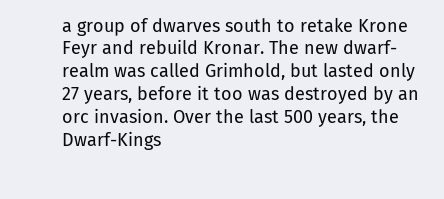a group of dwarves south to retake Krone Feyr and rebuild Kronar. The new dwarf-realm was called Grimhold, but lasted only 27 years, before it too was destroyed by an orc invasion. Over the last 500 years, the Dwarf-Kings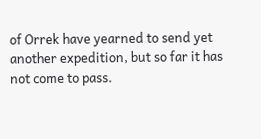of Orrek have yearned to send yet another expedition, but so far it has not come to pass.